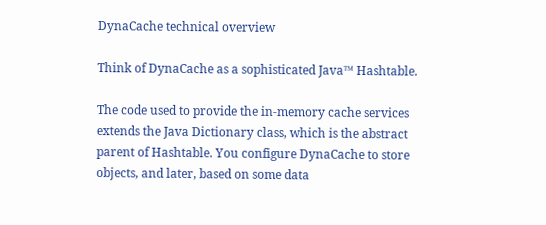DynaCache technical overview

Think of DynaCache as a sophisticated Java™ Hashtable.

The code used to provide the in-memory cache services extends the Java Dictionary class, which is the abstract parent of Hashtable. You configure DynaCache to store objects, and later, based on some data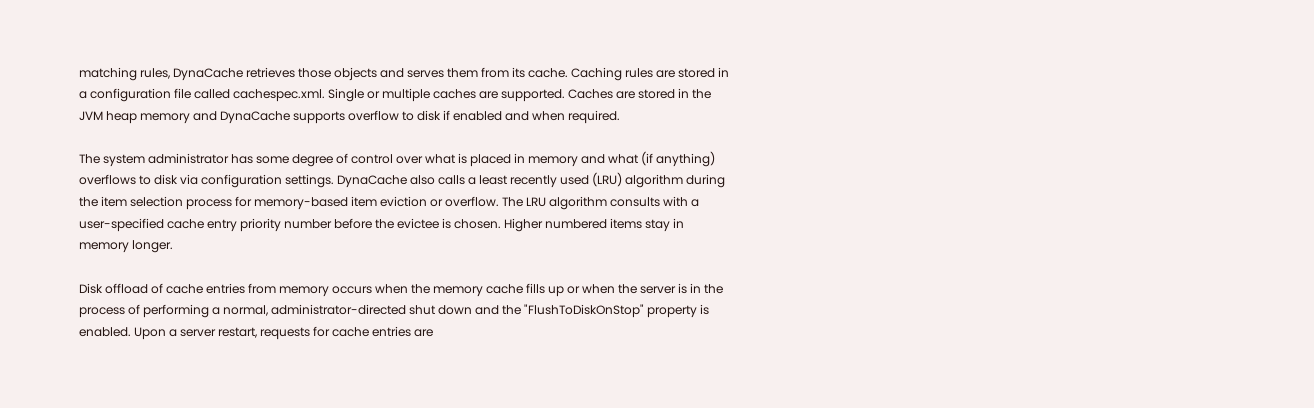matching rules, DynaCache retrieves those objects and serves them from its cache. Caching rules are stored in a configuration file called cachespec.xml. Single or multiple caches are supported. Caches are stored in the JVM heap memory and DynaCache supports overflow to disk if enabled and when required.

The system administrator has some degree of control over what is placed in memory and what (if anything) overflows to disk via configuration settings. DynaCache also calls a least recently used (LRU) algorithm during the item selection process for memory-based item eviction or overflow. The LRU algorithm consults with a user-specified cache entry priority number before the evictee is chosen. Higher numbered items stay in memory longer.

Disk offload of cache entries from memory occurs when the memory cache fills up or when the server is in the process of performing a normal, administrator-directed shut down and the "FlushToDiskOnStop" property is enabled. Upon a server restart, requests for cache entries are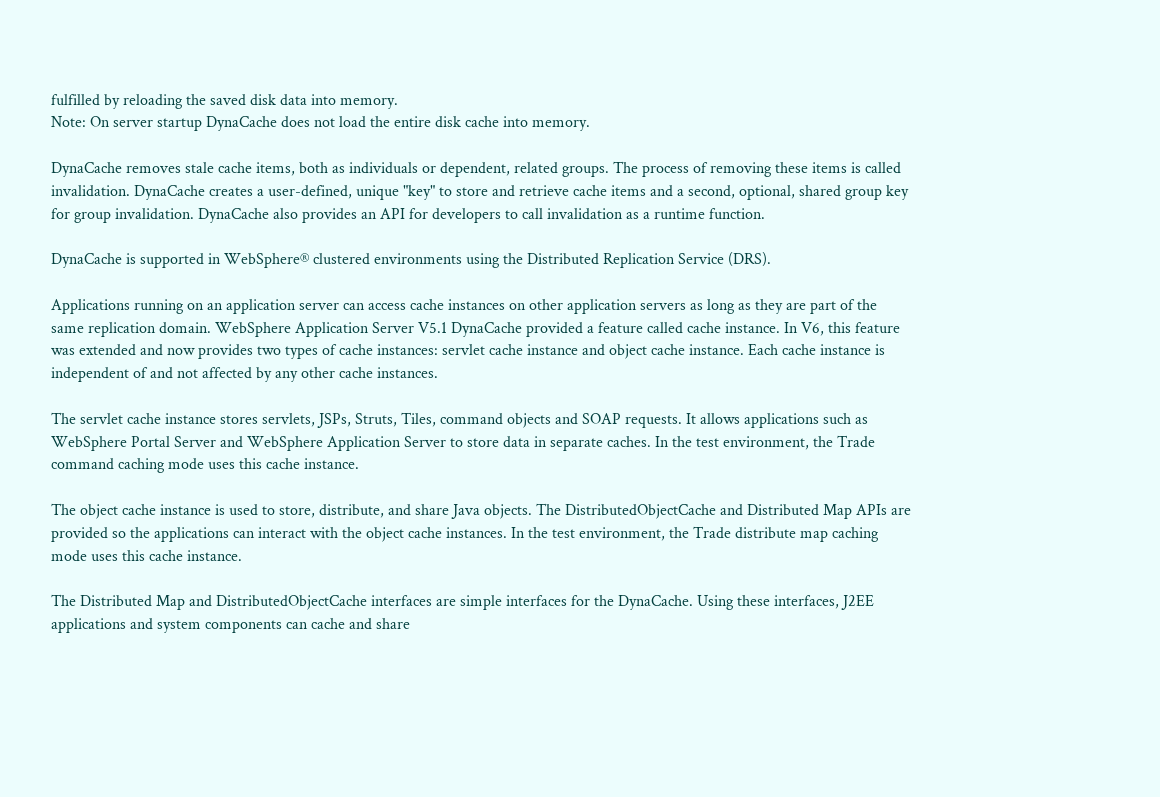fulfilled by reloading the saved disk data into memory.
Note: On server startup DynaCache does not load the entire disk cache into memory.

DynaCache removes stale cache items, both as individuals or dependent, related groups. The process of removing these items is called invalidation. DynaCache creates a user-defined, unique "key" to store and retrieve cache items and a second, optional, shared group key for group invalidation. DynaCache also provides an API for developers to call invalidation as a runtime function.

DynaCache is supported in WebSphere® clustered environments using the Distributed Replication Service (DRS).

Applications running on an application server can access cache instances on other application servers as long as they are part of the same replication domain. WebSphere Application Server V5.1 DynaCache provided a feature called cache instance. In V6, this feature was extended and now provides two types of cache instances: servlet cache instance and object cache instance. Each cache instance is independent of and not affected by any other cache instances.

The servlet cache instance stores servlets, JSPs, Struts, Tiles, command objects and SOAP requests. It allows applications such as WebSphere Portal Server and WebSphere Application Server to store data in separate caches. In the test environment, the Trade command caching mode uses this cache instance.

The object cache instance is used to store, distribute, and share Java objects. The DistributedObjectCache and Distributed Map APIs are provided so the applications can interact with the object cache instances. In the test environment, the Trade distribute map caching mode uses this cache instance.

The Distributed Map and DistributedObjectCache interfaces are simple interfaces for the DynaCache. Using these interfaces, J2EE applications and system components can cache and share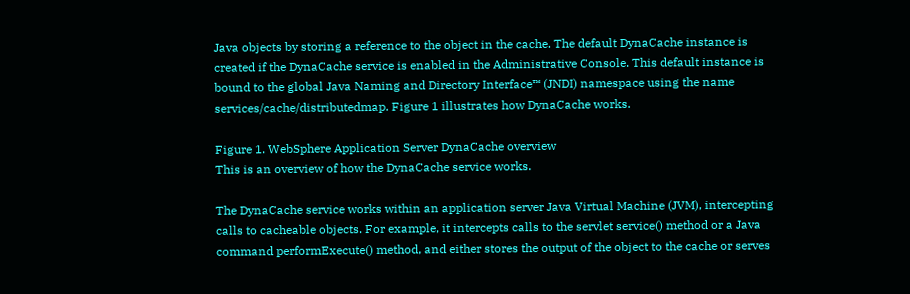Java objects by storing a reference to the object in the cache. The default DynaCache instance is created if the DynaCache service is enabled in the Administrative Console. This default instance is bound to the global Java Naming and Directory Interface™ (JNDI) namespace using the name services/cache/distributedmap. Figure 1 illustrates how DynaCache works.

Figure 1. WebSphere Application Server DynaCache overview
This is an overview of how the DynaCache service works.

The DynaCache service works within an application server Java Virtual Machine (JVM), intercepting calls to cacheable objects. For example, it intercepts calls to the servlet service() method or a Java command performExecute() method, and either stores the output of the object to the cache or serves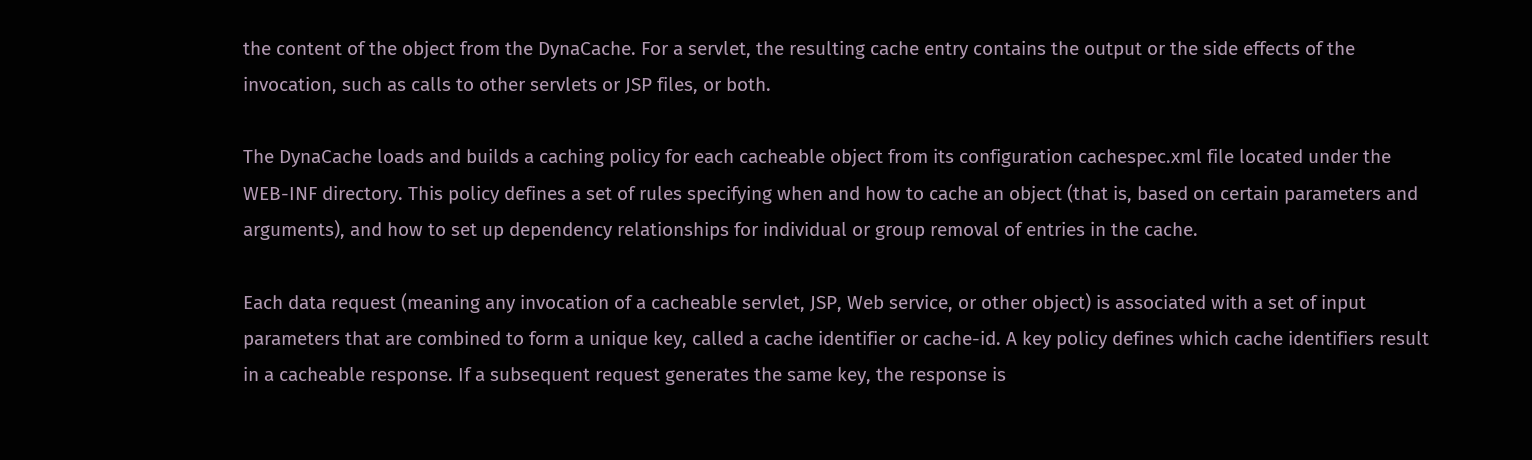the content of the object from the DynaCache. For a servlet, the resulting cache entry contains the output or the side effects of the invocation, such as calls to other servlets or JSP files, or both.

The DynaCache loads and builds a caching policy for each cacheable object from its configuration cachespec.xml file located under the WEB-INF directory. This policy defines a set of rules specifying when and how to cache an object (that is, based on certain parameters and arguments), and how to set up dependency relationships for individual or group removal of entries in the cache.

Each data request (meaning any invocation of a cacheable servlet, JSP, Web service, or other object) is associated with a set of input parameters that are combined to form a unique key, called a cache identifier or cache-id. A key policy defines which cache identifiers result in a cacheable response. If a subsequent request generates the same key, the response is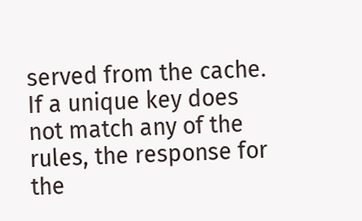served from the cache. If a unique key does not match any of the rules, the response for the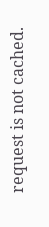request is not cached.